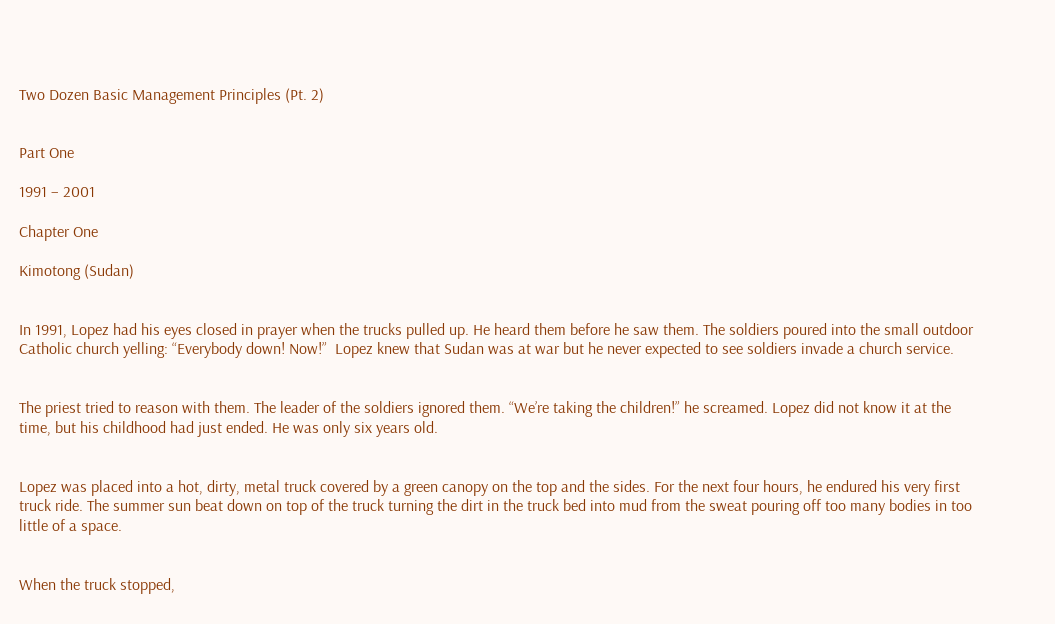Two Dozen Basic Management Principles (Pt. 2)


Part One

1991 – 2001

Chapter One

Kimotong (Sudan)


In 1991, Lopez had his eyes closed in prayer when the trucks pulled up. He heard them before he saw them. The soldiers poured into the small outdoor Catholic church yelling: “Everybody down! Now!”  Lopez knew that Sudan was at war but he never expected to see soldiers invade a church service.


The priest tried to reason with them. The leader of the soldiers ignored them. “We’re taking the children!” he screamed. Lopez did not know it at the time, but his childhood had just ended. He was only six years old.


Lopez was placed into a hot, dirty, metal truck covered by a green canopy on the top and the sides. For the next four hours, he endured his very first truck ride. The summer sun beat down on top of the truck turning the dirt in the truck bed into mud from the sweat pouring off too many bodies in too little of a space.


When the truck stopped,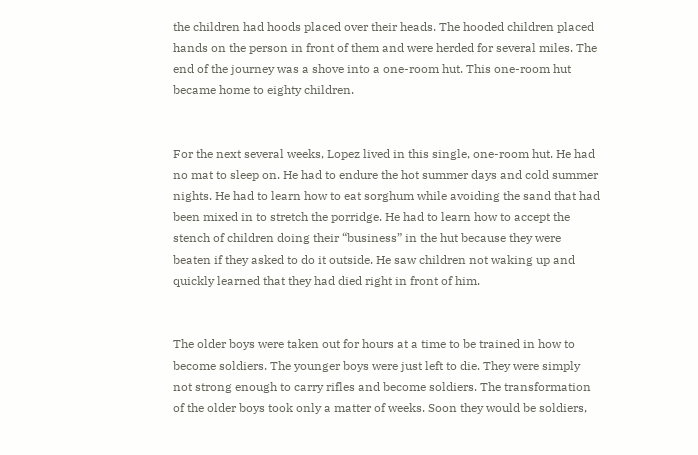the children had hoods placed over their heads. The hooded children placed hands on the person in front of them and were herded for several miles. The end of the journey was a shove into a one-room hut. This one-room hut became home to eighty children.


For the next several weeks, Lopez lived in this single, one-room hut. He had no mat to sleep on. He had to endure the hot summer days and cold summer nights. He had to learn how to eat sorghum while avoiding the sand that had been mixed in to stretch the porridge. He had to learn how to accept the stench of children doing their “business” in the hut because they were beaten if they asked to do it outside. He saw children not waking up and quickly learned that they had died right in front of him.


The older boys were taken out for hours at a time to be trained in how to become soldiers. The younger boys were just left to die. They were simply not strong enough to carry rifles and become soldiers. The transformation of the older boys took only a matter of weeks. Soon they would be soldiers,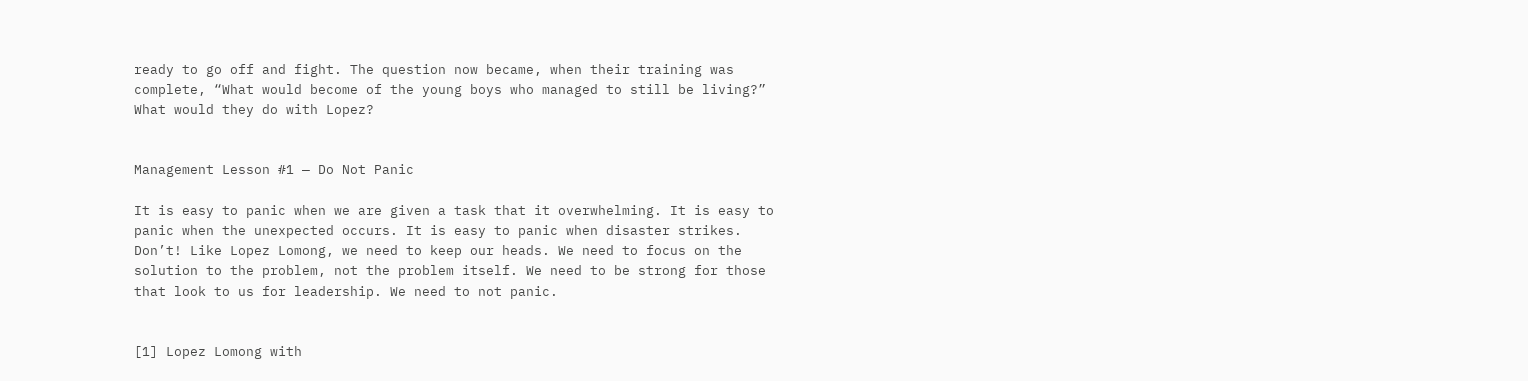ready to go off and fight. The question now became, when their training was complete, “What would become of the young boys who managed to still be living?” What would they do with Lopez?


Management Lesson #1 — Do Not Panic

It is easy to panic when we are given a task that it overwhelming. It is easy to panic when the unexpected occurs. It is easy to panic when disaster strikes. Don’t! Like Lopez Lomong, we need to keep our heads. We need to focus on the solution to the problem, not the problem itself. We need to be strong for those that look to us for leadership. We need to not panic.


[1] Lopez Lomong with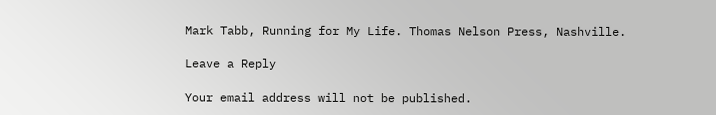Mark Tabb, Running for My Life. Thomas Nelson Press, Nashville.

Leave a Reply

Your email address will not be published.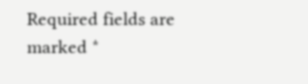Required fields are marked *